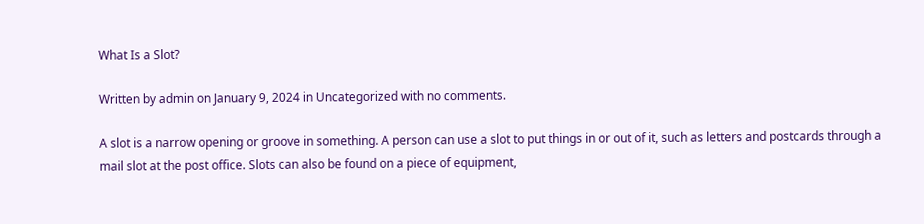What Is a Slot?

Written by admin on January 9, 2024 in Uncategorized with no comments.

A slot is a narrow opening or groove in something. A person can use a slot to put things in or out of it, such as letters and postcards through a mail slot at the post office. Slots can also be found on a piece of equipment,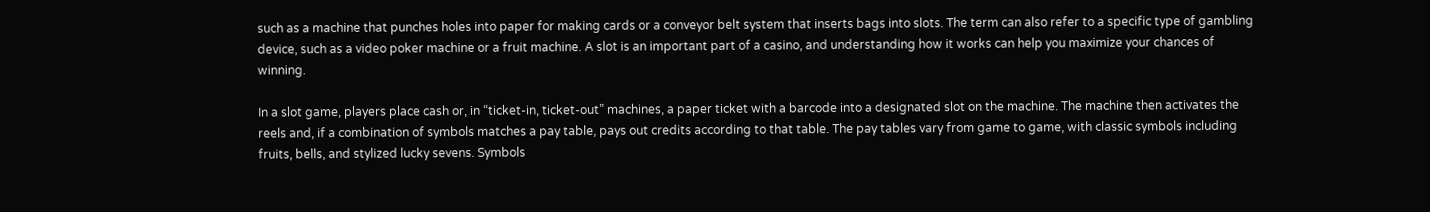such as a machine that punches holes into paper for making cards or a conveyor belt system that inserts bags into slots. The term can also refer to a specific type of gambling device, such as a video poker machine or a fruit machine. A slot is an important part of a casino, and understanding how it works can help you maximize your chances of winning.

In a slot game, players place cash or, in “ticket-in, ticket-out” machines, a paper ticket with a barcode into a designated slot on the machine. The machine then activates the reels and, if a combination of symbols matches a pay table, pays out credits according to that table. The pay tables vary from game to game, with classic symbols including fruits, bells, and stylized lucky sevens. Symbols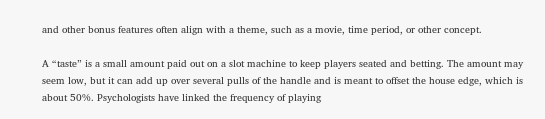and other bonus features often align with a theme, such as a movie, time period, or other concept.

A “taste” is a small amount paid out on a slot machine to keep players seated and betting. The amount may seem low, but it can add up over several pulls of the handle and is meant to offset the house edge, which is about 50%. Psychologists have linked the frequency of playing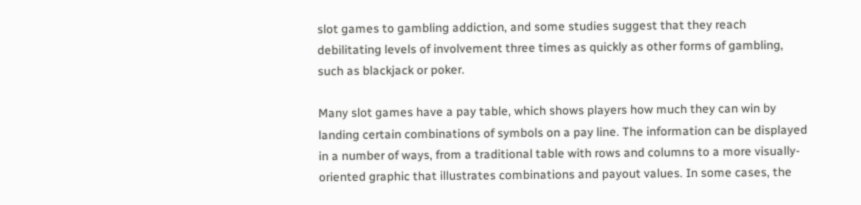slot games to gambling addiction, and some studies suggest that they reach debilitating levels of involvement three times as quickly as other forms of gambling, such as blackjack or poker.

Many slot games have a pay table, which shows players how much they can win by landing certain combinations of symbols on a pay line. The information can be displayed in a number of ways, from a traditional table with rows and columns to a more visually-oriented graphic that illustrates combinations and payout values. In some cases, the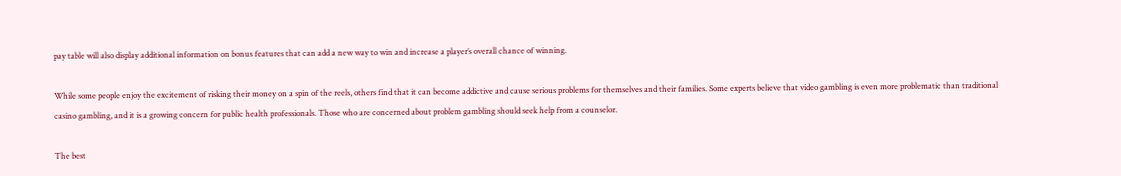pay table will also display additional information on bonus features that can add a new way to win and increase a player’s overall chance of winning.

While some people enjoy the excitement of risking their money on a spin of the reels, others find that it can become addictive and cause serious problems for themselves and their families. Some experts believe that video gambling is even more problematic than traditional casino gambling, and it is a growing concern for public health professionals. Those who are concerned about problem gambling should seek help from a counselor.

The best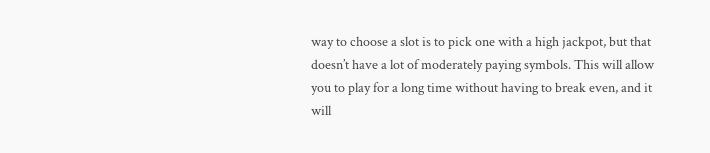way to choose a slot is to pick one with a high jackpot, but that doesn’t have a lot of moderately paying symbols. This will allow you to play for a long time without having to break even, and it will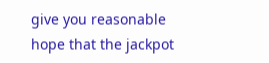give you reasonable hope that the jackpot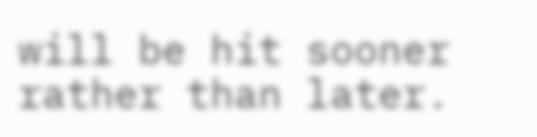will be hit sooner rather than later.